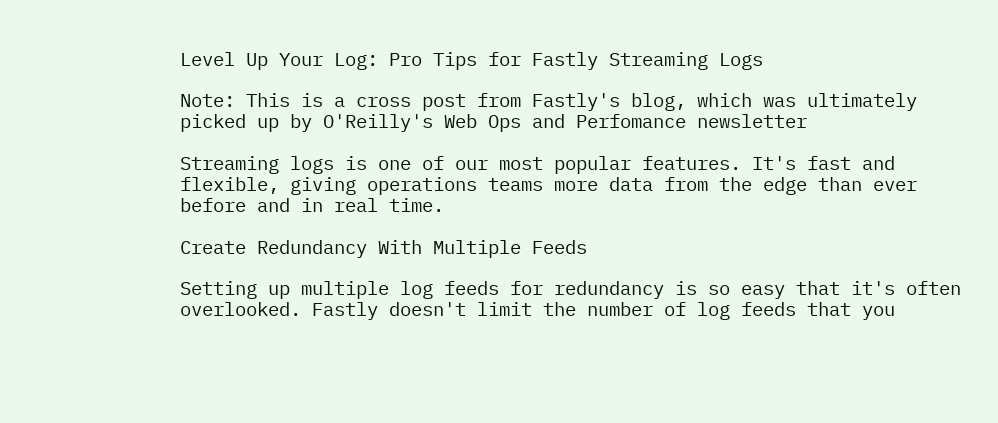Level Up Your Log: Pro Tips for Fastly Streaming Logs

Note: This is a cross post from Fastly's blog, which was ultimately picked up by O'Reilly's Web Ops and Perfomance newsletter

Streaming logs is one of our most popular features. It's fast and flexible, giving operations teams more data from the edge than ever before and in real time.

Create Redundancy With Multiple Feeds

Setting up multiple log feeds for redundancy is so easy that it's often overlooked. Fastly doesn't limit the number of log feeds that you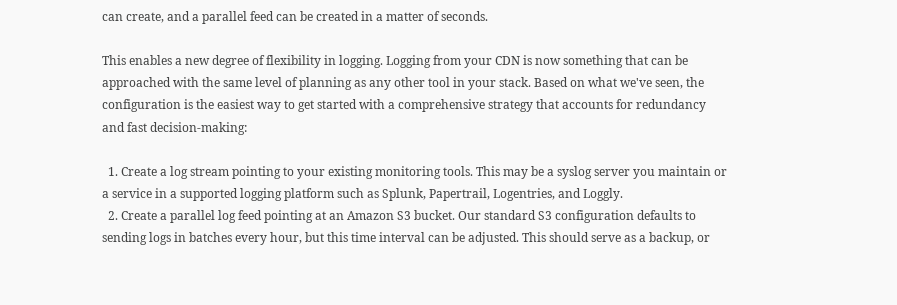can create, and a parallel feed can be created in a matter of seconds.

This enables a new degree of flexibility in logging. Logging from your CDN is now something that can be approached with the same level of planning as any other tool in your stack. Based on what we've seen, the configuration is the easiest way to get started with a comprehensive strategy that accounts for redundancy and fast decision-making:

  1. Create a log stream pointing to your existing monitoring tools. This may be a syslog server you maintain or a service in a supported logging platform such as Splunk, Papertrail, Logentries, and Loggly.
  2. Create a parallel log feed pointing at an Amazon S3 bucket. Our standard S3 configuration defaults to sending logs in batches every hour, but this time interval can be adjusted. This should serve as a backup, or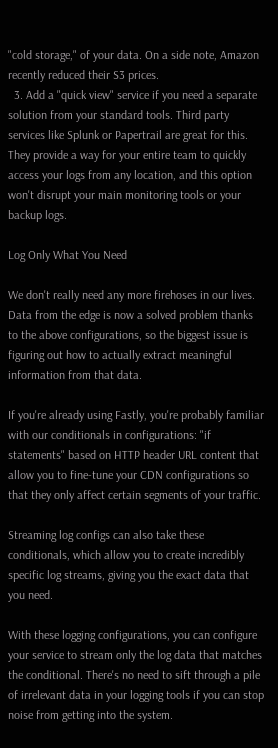"cold storage," of your data. On a side note, Amazon recently reduced their S3 prices.
  3. Add a "quick view" service if you need a separate solution from your standard tools. Third party services like Splunk or Papertrail are great for this. They provide a way for your entire team to quickly access your logs from any location, and this option won't disrupt your main monitoring tools or your backup logs.

Log Only What You Need

We don't really need any more firehoses in our lives. Data from the edge is now a solved problem thanks to the above configurations, so the biggest issue is figuring out how to actually extract meaningful information from that data.

If you're already using Fastly, you're probably familiar with our conditionals in configurations: "if statements" based on HTTP header URL content that allow you to fine-tune your CDN configurations so that they only affect certain segments of your traffic.

Streaming log configs can also take these conditionals, which allow you to create incredibly specific log streams, giving you the exact data that you need.

With these logging configurations, you can configure your service to stream only the log data that matches the conditional. There's no need to sift through a pile of irrelevant data in your logging tools if you can stop noise from getting into the system.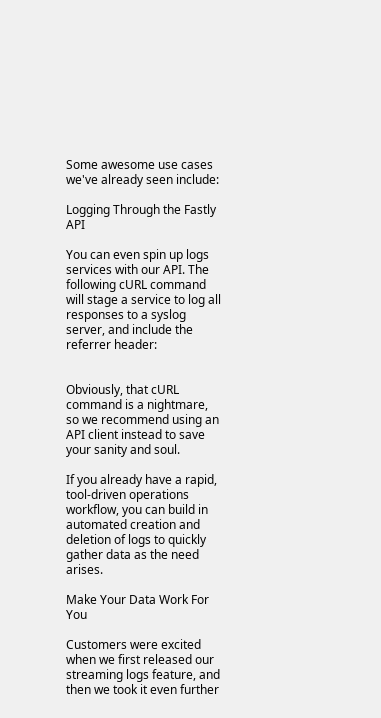Some awesome use cases we've already seen include:

Logging Through the Fastly API

You can even spin up logs services with our API. The following cURL command will stage a service to log all responses to a syslog server, and include the referrer header:


Obviously, that cURL command is a nightmare, so we recommend using an API client instead to save your sanity and soul.

If you already have a rapid, tool-driven operations workflow, you can build in automated creation and deletion of logs to quickly gather data as the need arises.

Make Your Data Work For You

Customers were excited when we first released our streaming logs feature, and then we took it even further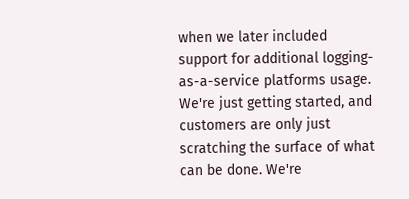when we later included support for additional logging-as-a-service platforms usage. We're just getting started, and customers are only just scratching the surface of what can be done. We're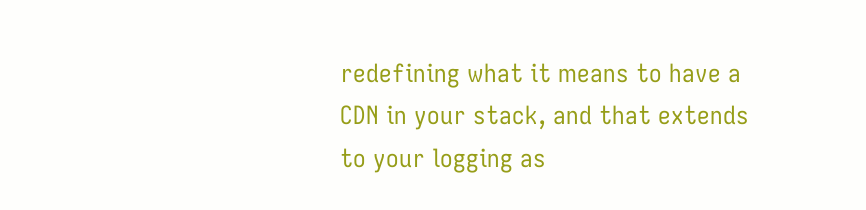redefining what it means to have a CDN in your stack, and that extends to your logging as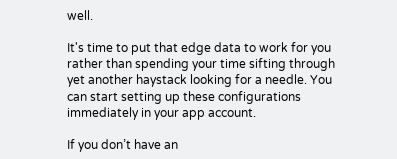well.

It's time to put that edge data to work for you rather than spending your time sifting through yet another haystack looking for a needle. You can start setting up these configurations immediately in your app account.

If you don’t have an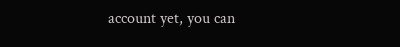account yet, you can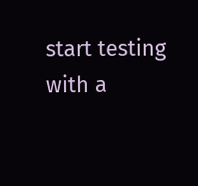start testing with a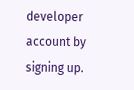developer account by signing up.